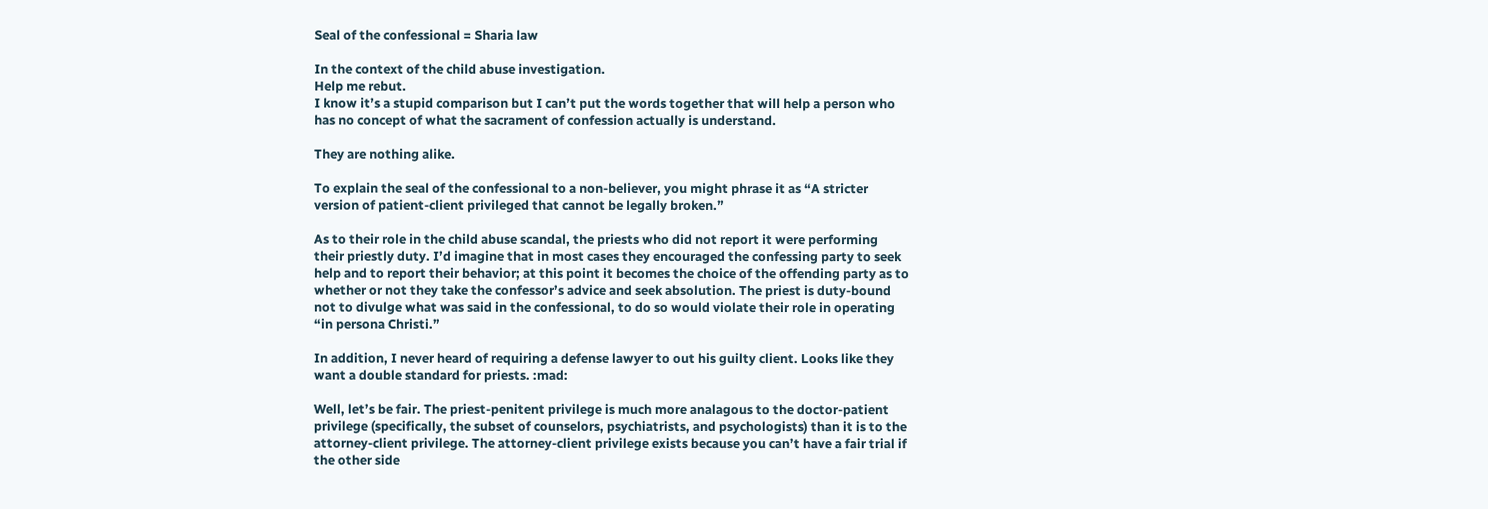Seal of the confessional = Sharia law

In the context of the child abuse investigation.
Help me rebut.
I know it’s a stupid comparison but I can’t put the words together that will help a person who has no concept of what the sacrament of confession actually is understand.

They are nothing alike.

To explain the seal of the confessional to a non-believer, you might phrase it as “A stricter version of patient-client privileged that cannot be legally broken.”

As to their role in the child abuse scandal, the priests who did not report it were performing their priestly duty. I’d imagine that in most cases they encouraged the confessing party to seek help and to report their behavior; at this point it becomes the choice of the offending party as to whether or not they take the confessor’s advice and seek absolution. The priest is duty-bound not to divulge what was said in the confessional, to do so would violate their role in operating “in persona Christi.”

In addition, I never heard of requiring a defense lawyer to out his guilty client. Looks like they want a double standard for priests. :mad:

Well, let’s be fair. The priest-penitent privilege is much more analagous to the doctor-patient privilege (specifically, the subset of counselors, psychiatrists, and psychologists) than it is to the attorney-client privilege. The attorney-client privilege exists because you can’t have a fair trial if the other side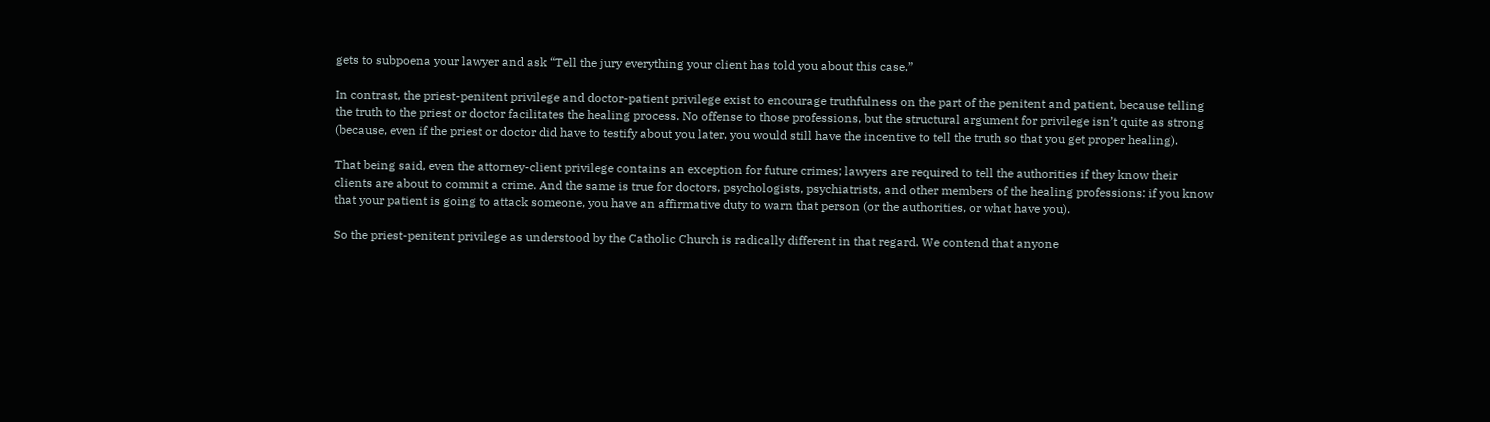gets to subpoena your lawyer and ask “Tell the jury everything your client has told you about this case.”

In contrast, the priest-penitent privilege and doctor-patient privilege exist to encourage truthfulness on the part of the penitent and patient, because telling the truth to the priest or doctor facilitates the healing process. No offense to those professions, but the structural argument for privilege isn’t quite as strong (because, even if the priest or doctor did have to testify about you later, you would still have the incentive to tell the truth so that you get proper healing).

That being said, even the attorney-client privilege contains an exception for future crimes; lawyers are required to tell the authorities if they know their clients are about to commit a crime. And the same is true for doctors, psychologists, psychiatrists, and other members of the healing professions: if you know that your patient is going to attack someone, you have an affirmative duty to warn that person (or the authorities, or what have you).

So the priest-penitent privilege as understood by the Catholic Church is radically different in that regard. We contend that anyone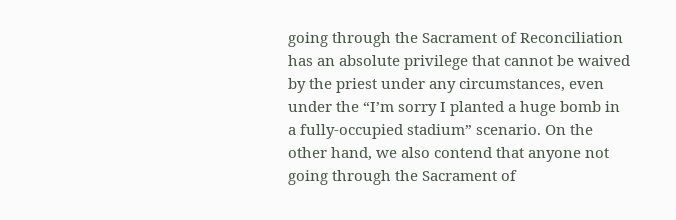going through the Sacrament of Reconciliation has an absolute privilege that cannot be waived by the priest under any circumstances, even under the “I’m sorry I planted a huge bomb in a fully-occupied stadium” scenario. On the other hand, we also contend that anyone not going through the Sacrament of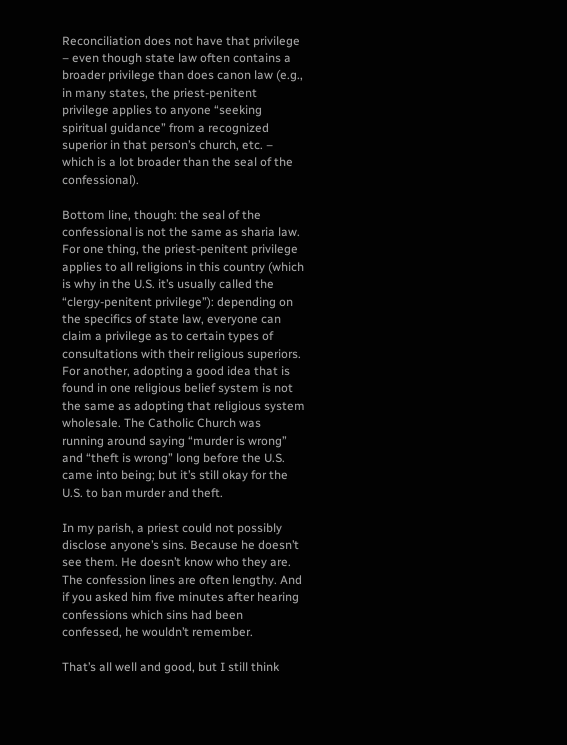Reconciliation does not have that privilege – even though state law often contains a broader privilege than does canon law (e.g., in many states, the priest-penitent privilege applies to anyone “seeking spiritual guidance” from a recognized superior in that person’s church, etc. – which is a lot broader than the seal of the confessional).

Bottom line, though: the seal of the confessional is not the same as sharia law. For one thing, the priest-penitent privilege applies to all religions in this country (which is why in the U.S. it’s usually called the “clergy-penitent privilege”): depending on the specifics of state law, everyone can claim a privilege as to certain types of consultations with their religious superiors. For another, adopting a good idea that is found in one religious belief system is not the same as adopting that religious system wholesale. The Catholic Church was running around saying “murder is wrong” and “theft is wrong” long before the U.S. came into being; but it’s still okay for the U.S. to ban murder and theft.

In my parish, a priest could not possibly disclose anyone’s sins. Because he doesn’t see them. He doesn’t know who they are. The confession lines are often lengthy. And if you asked him five minutes after hearing confessions which sins had been confessed, he wouldn’t remember.

That’s all well and good, but I still think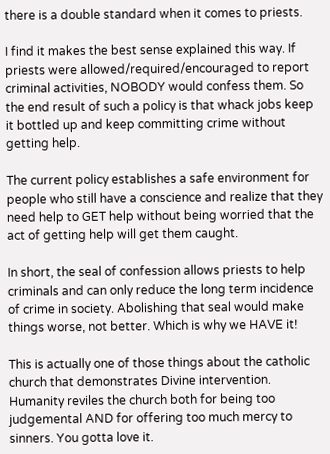there is a double standard when it comes to priests.

I find it makes the best sense explained this way. If priests were allowed/required/encouraged to report criminal activities, NOBODY would confess them. So the end result of such a policy is that whack jobs keep it bottled up and keep committing crime without getting help.

The current policy establishes a safe environment for people who still have a conscience and realize that they need help to GET help without being worried that the act of getting help will get them caught.

In short, the seal of confession allows priests to help criminals and can only reduce the long term incidence of crime in society. Abolishing that seal would make things worse, not better. Which is why we HAVE it!

This is actually one of those things about the catholic church that demonstrates Divine intervention. Humanity reviles the church both for being too judgemental AND for offering too much mercy to sinners. You gotta love it.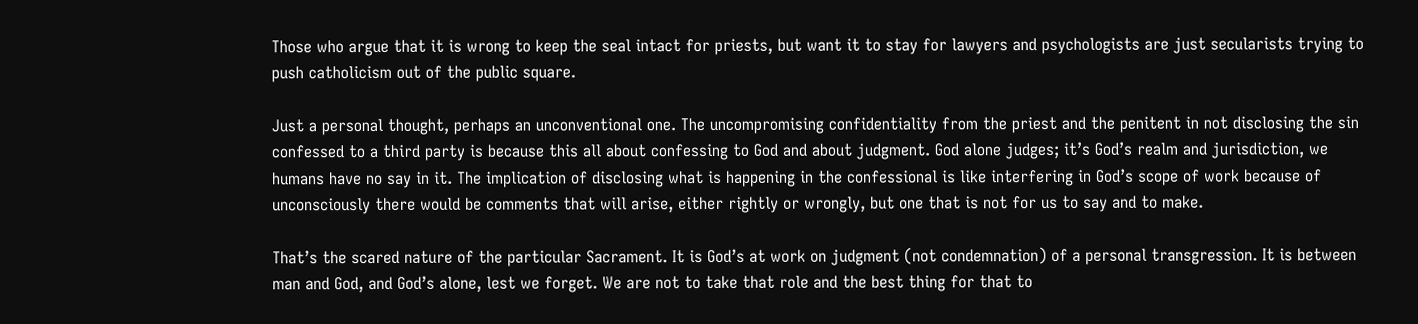Those who argue that it is wrong to keep the seal intact for priests, but want it to stay for lawyers and psychologists are just secularists trying to push catholicism out of the public square.

Just a personal thought, perhaps an unconventional one. The uncompromising confidentiality from the priest and the penitent in not disclosing the sin confessed to a third party is because this all about confessing to God and about judgment. God alone judges; it’s God’s realm and jurisdiction, we humans have no say in it. The implication of disclosing what is happening in the confessional is like interfering in God’s scope of work because of unconsciously there would be comments that will arise, either rightly or wrongly, but one that is not for us to say and to make.

That’s the scared nature of the particular Sacrament. It is God’s at work on judgment (not condemnation) of a personal transgression. It is between man and God, and God’s alone, lest we forget. We are not to take that role and the best thing for that to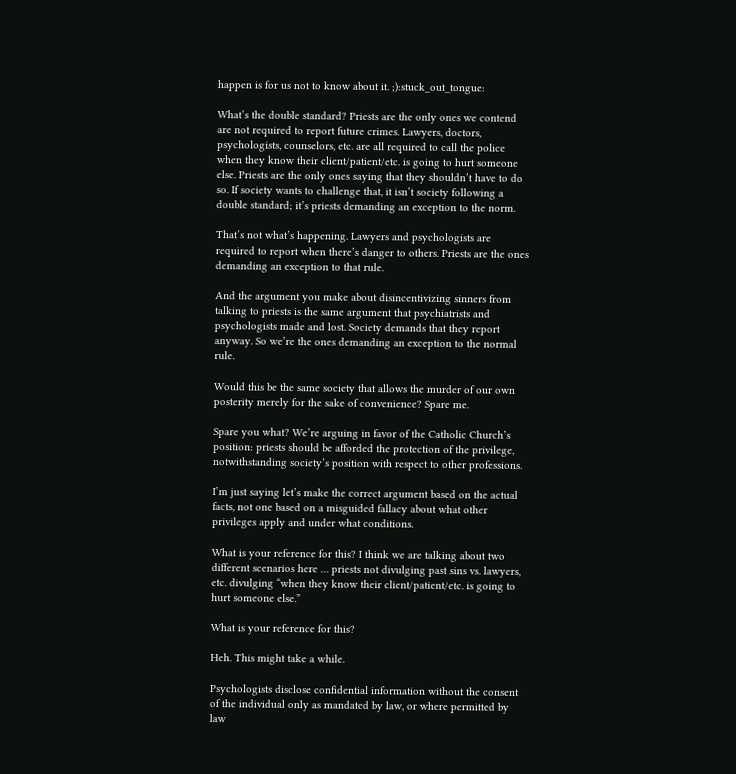happen is for us not to know about it. ;):stuck_out_tongue:

What’s the double standard? Priests are the only ones we contend are not required to report future crimes. Lawyers, doctors, psychologists, counselors, etc. are all required to call the police when they know their client/patient/etc. is going to hurt someone else. Priests are the only ones saying that they shouldn’t have to do so. If society wants to challenge that, it isn’t society following a double standard; it’s priests demanding an exception to the norm.

That’s not what’s happening. Lawyers and psychologists are required to report when there’s danger to others. Priests are the ones demanding an exception to that rule.

And the argument you make about disincentivizing sinners from talking to priests is the same argument that psychiatrists and psychologists made and lost. Society demands that they report anyway. So we’re the ones demanding an exception to the normal rule.

Would this be the same society that allows the murder of our own posterity merely for the sake of convenience? Spare me.

Spare you what? We’re arguing in favor of the Catholic Church’s position: priests should be afforded the protection of the privilege, notwithstanding society’s position with respect to other professions.

I’m just saying let’s make the correct argument based on the actual facts, not one based on a misguided fallacy about what other privileges apply and under what conditions.

What is your reference for this? I think we are talking about two different scenarios here … priests not divulging past sins vs. lawyers, etc. divulging “when they know their client/patient/etc. is going to hurt someone else.”

What is your reference for this?

Heh. This might take a while.

Psychologists disclose confidential information without the consent of the individual only as mandated by law, or where permitted by law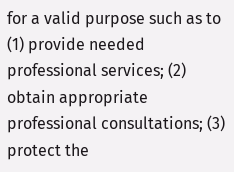for a valid purpose such as to (1) provide needed professional services; (2) obtain appropriate professional consultations; (3) protect the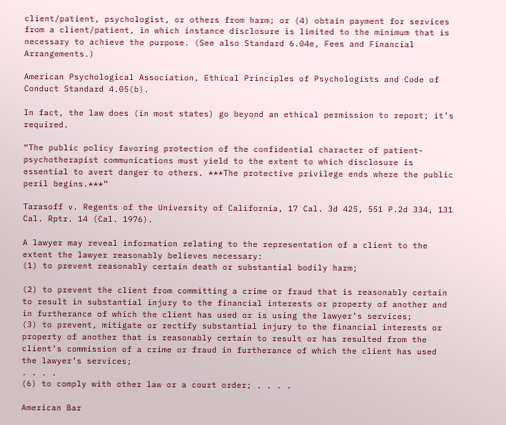client/patient, psychologist, or others from harm; or (4) obtain payment for services from a client/patient, in which instance disclosure is limited to the minimum that is necessary to achieve the purpose. (See also Standard 6.04e, Fees and Financial Arrangements.)

American Psychological Association, Ethical Principles of Psychologists and Code of Conduct Standard 4.05(b).

In fact, the law does (in most states) go beyond an ethical permission to report; it’s required.

“The public policy favoring protection of the confidential character of patient-psychotherapist communications must yield to the extent to which disclosure is essential to avert danger to others. ***The protective privilege ends where the public peril begins.***”

Tarasoff v. Regents of the University of California, 17 Cal. 3d 425, 551 P.2d 334, 131 Cal. Rptr. 14 (Cal. 1976).

A lawyer may reveal information relating to the representation of a client to the extent the lawyer reasonably believes necessary:
(1) to prevent reasonably certain death or substantial bodily harm;

(2) to prevent the client from committing a crime or fraud that is reasonably certain to result in substantial injury to the financial interests or property of another and in furtherance of which the client has used or is using the lawyer’s services;
(3) to prevent, mitigate or rectify substantial injury to the financial interests or property of another that is reasonably certain to result or has resulted from the client’s commission of a crime or fraud in furtherance of which the client has used the lawyer’s services;
. . . .
(6) to comply with other law or a court order; . . . .

American Bar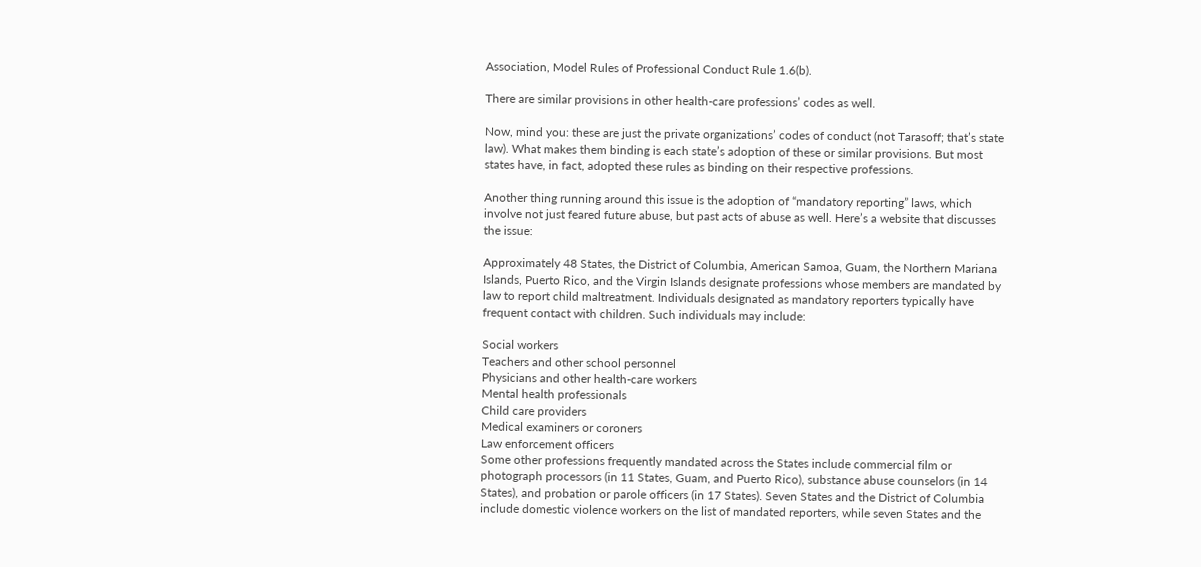Association, Model Rules of Professional Conduct Rule 1.6(b).

There are similar provisions in other health-care professions’ codes as well.

Now, mind you: these are just the private organizations’ codes of conduct (not Tarasoff; that’s state law). What makes them binding is each state’s adoption of these or similar provisions. But most states have, in fact, adopted these rules as binding on their respective professions.

Another thing running around this issue is the adoption of “mandatory reporting” laws, which involve not just feared future abuse, but past acts of abuse as well. Here’s a website that discusses the issue:

Approximately 48 States, the District of Columbia, American Samoa, Guam, the Northern Mariana Islands, Puerto Rico, and the Virgin Islands designate professions whose members are mandated by law to report child maltreatment. Individuals designated as mandatory reporters typically have frequent contact with children. Such individuals may include:

Social workers
Teachers and other school personnel
Physicians and other health-care workers
Mental health professionals
Child care providers
Medical examiners or coroners
Law enforcement officers
Some other professions frequently mandated across the States include commercial film or photograph processors (in 11 States, Guam, and Puerto Rico), substance abuse counselors (in 14 States), and probation or parole officers (in 17 States). Seven States and the District of Columbia include domestic violence workers on the list of mandated reporters, while seven States and the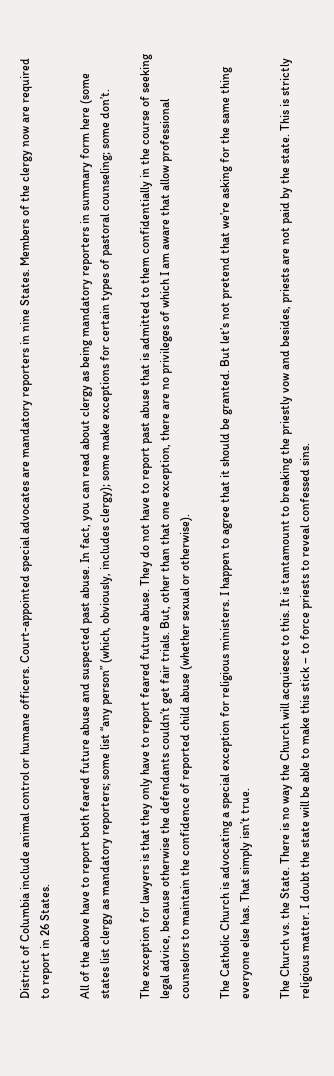District of Columbia include animal control or humane officers. Court-appointed special advocates are mandatory reporters in nine States. Members of the clergy now are required to report in 26 States.

All of the above have to report both feared future abuse and suspected past abuse. In fact, you can read about clergy as being mandatory reporters in summary form here (some states list clergy as mandatory reporters; some list “any person” (which, obviously, includes clergy); some make exceptions for certain types of pastoral counseling; some don’t.

The exception for lawyers is that they only have to report feared future abuse. They do not have to report past abuse that is admitted to them confidentially in the course of seeking legal advice, because otherwise the defendants couldn’t get fair trials. But, other than that one exception, there are no privileges of which I am aware that allow professional counselors to maintain the confidence of reported child abuse (whether sexual or otherwise).

The Catholic Church is advocating a special exception for religious ministers. I happen to agree that it should be granted. But let’s not pretend that we’re asking for the same thing everyone else has. That simply isn’t true.

The Church vs. the State. There is no way the Church will acquiesce to this. It is tantamount to breaking the priestly vow and besides, priests are not paid by the state. This is strictly religious matter. I doubt the state will be able to make this stick – to force priests to reveal confessed sins.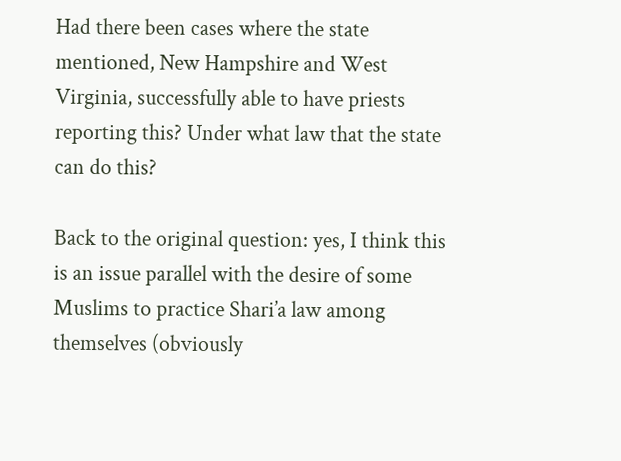Had there been cases where the state mentioned, New Hampshire and West Virginia, successfully able to have priests reporting this? Under what law that the state can do this?

Back to the original question: yes, I think this is an issue parallel with the desire of some Muslims to practice Shari’a law among themselves (obviously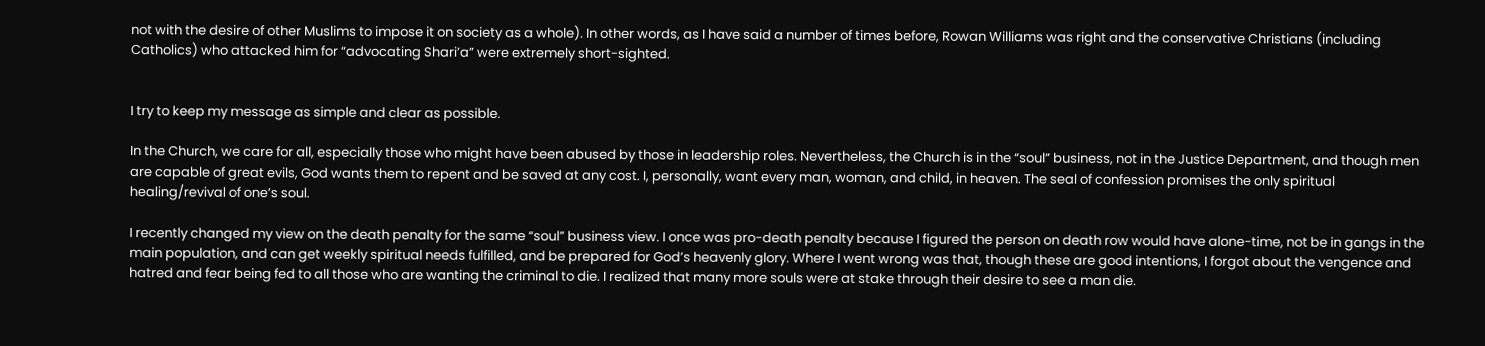not with the desire of other Muslims to impose it on society as a whole). In other words, as I have said a number of times before, Rowan Williams was right and the conservative Christians (including Catholics) who attacked him for “advocating Shari’a” were extremely short-sighted.


I try to keep my message as simple and clear as possible.

In the Church, we care for all, especially those who might have been abused by those in leadership roles. Nevertheless, the Church is in the “soul” business, not in the Justice Department, and though men are capable of great evils, God wants them to repent and be saved at any cost. I, personally, want every man, woman, and child, in heaven. The seal of confession promises the only spiritual healing/revival of one’s soul.

I recently changed my view on the death penalty for the same “soul” business view. I once was pro-death penalty because I figured the person on death row would have alone-time, not be in gangs in the main population, and can get weekly spiritual needs fulfilled, and be prepared for God’s heavenly glory. Where I went wrong was that, though these are good intentions, I forgot about the vengence and hatred and fear being fed to all those who are wanting the criminal to die. I realized that many more souls were at stake through their desire to see a man die.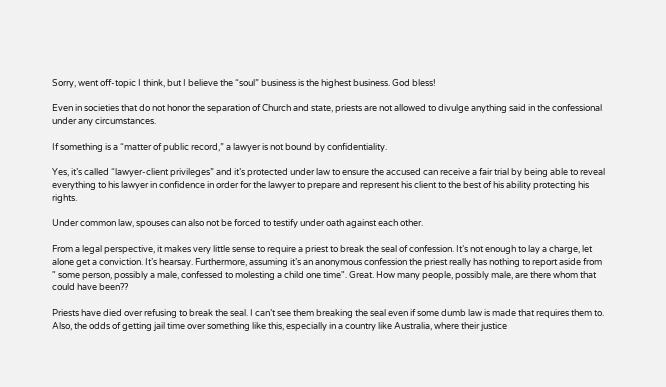Sorry, went off-topic I think, but I believe the “soul” business is the highest business. God bless!

Even in societies that do not honor the separation of Church and state, priests are not allowed to divulge anything said in the confessional under any circumstances.

If something is a “matter of public record,” a lawyer is not bound by confidentiality.

Yes, it’s called “lawyer-client privileges” and it’s protected under law to ensure the accused can receive a fair trial by being able to reveal everything to his lawyer in confidence in order for the lawyer to prepare and represent his client to the best of his ability protecting his rights.

Under common law, spouses can also not be forced to testify under oath against each other.

From a legal perspective, it makes very little sense to require a priest to break the seal of confession. It’s not enough to lay a charge, let alone get a conviction. It’s hearsay. Furthermore, assuming it’s an anonymous confession the priest really has nothing to report aside from " some person, possibly a male, confessed to molesting a child one time". Great. How many people, possibly male, are there whom that could have been??

Priests have died over refusing to break the seal. I can’t see them breaking the seal even if some dumb law is made that requires them to. Also, the odds of getting jail time over something like this, especially in a country like Australia, where their justice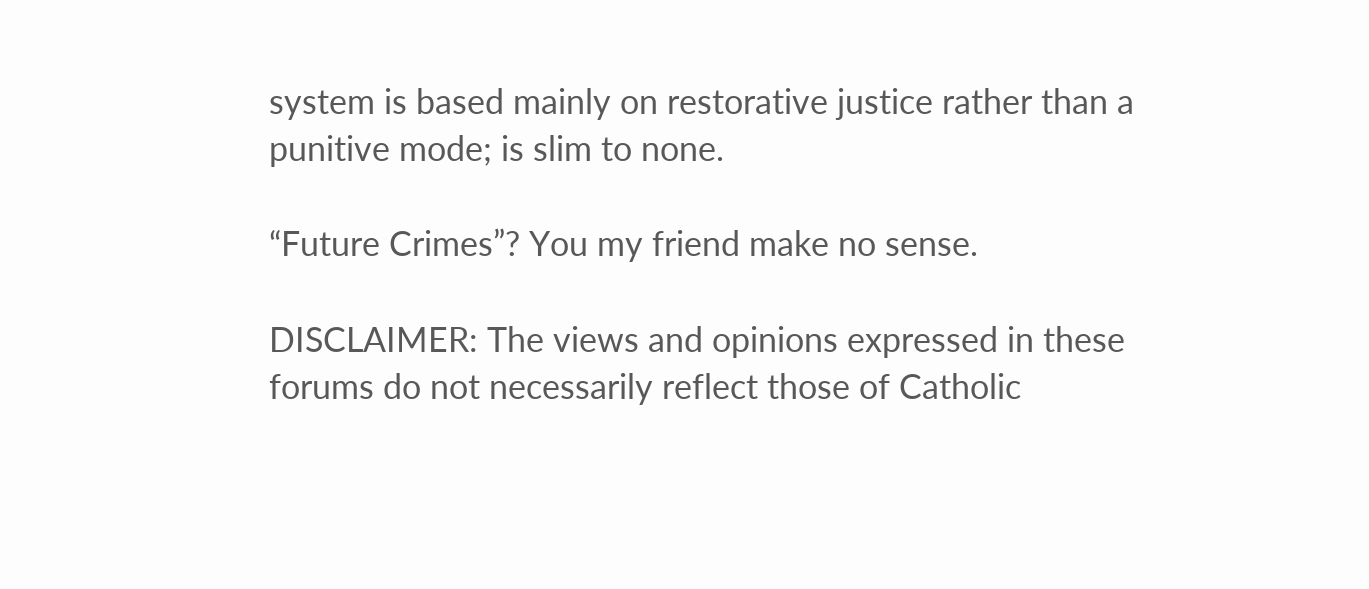system is based mainly on restorative justice rather than a punitive mode; is slim to none.

“Future Crimes”? You my friend make no sense.

DISCLAIMER: The views and opinions expressed in these forums do not necessarily reflect those of Catholic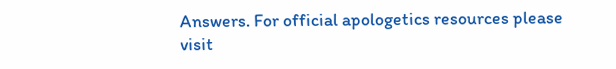Answers. For official apologetics resources please visit